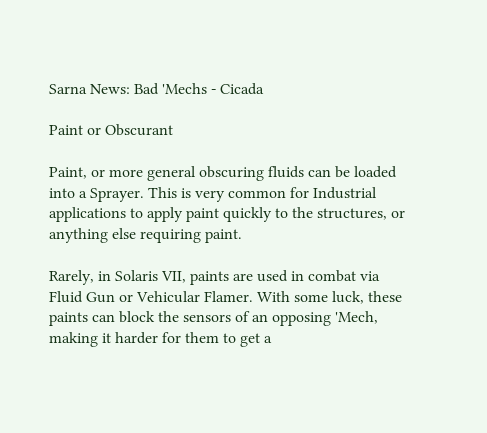Sarna News: Bad 'Mechs - Cicada

Paint or Obscurant

Paint, or more general obscuring fluids can be loaded into a Sprayer. This is very common for Industrial applications to apply paint quickly to the structures, or anything else requiring paint.

Rarely, in Solaris VII, paints are used in combat via Fluid Gun or Vehicular Flamer. With some luck, these paints can block the sensors of an opposing 'Mech, making it harder for them to get a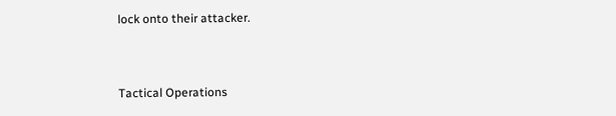lock onto their attacker.


Tactical Operations